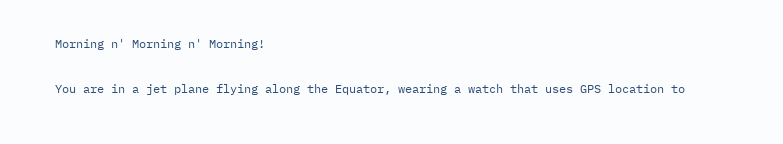Morning n' Morning n' Morning!

You are in a jet plane flying along the Equator, wearing a watch that uses GPS location to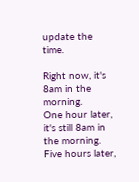update the time.

Right now, it's 8am in the morning.
One hour later, it's still 8am in the morning.
Five hours later,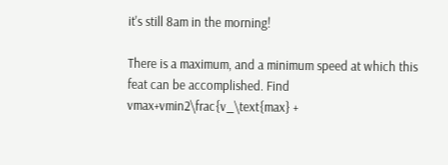it's still 8am in the morning!

There is a maximum, and a minimum speed at which this feat can be accomplished. Find vmax+vmin2\frac{v_\text{max} +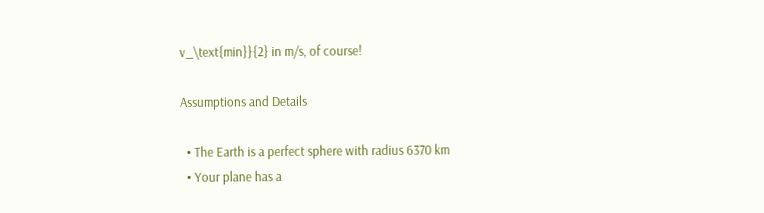v_\text{min}}{2} in m/s, of course!

Assumptions and Details

  • The Earth is a perfect sphere with radius 6370 km
  • Your plane has a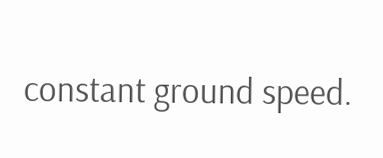constant ground speed.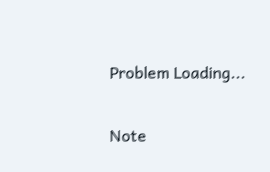Problem Loading...

Note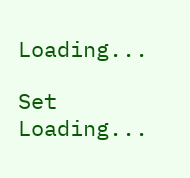Loading...

Set Loading...